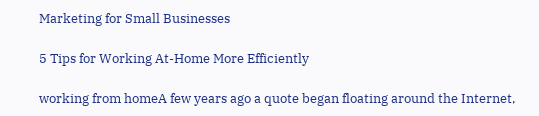Marketing for Small Businesses

5 Tips for Working At-Home More Efficiently

working from homeA few years ago a quote began floating around the Internet,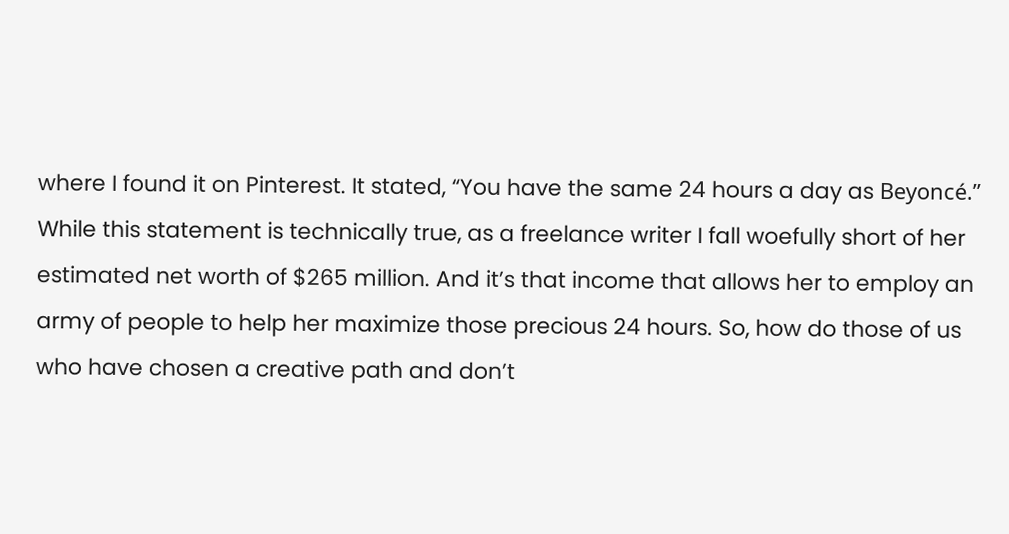where I found it on Pinterest. It stated, “You have the same 24 hours a day as Beyoncé.” While this statement is technically true, as a freelance writer I fall woefully short of her estimated net worth of $265 million. And it’s that income that allows her to employ an army of people to help her maximize those precious 24 hours. So, how do those of us who have chosen a creative path and don’t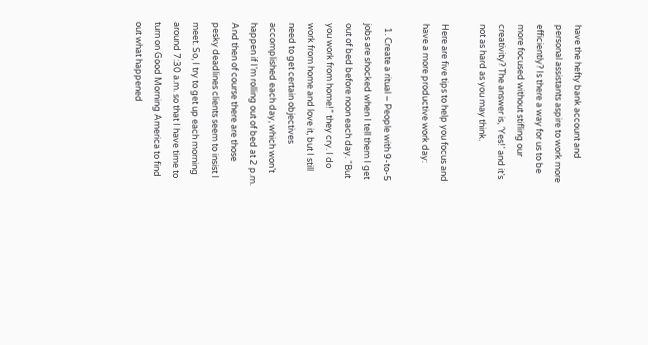have the hefty bank account and personal assistants aspire to work more efficiently? Is there a way for us to be more focused without stifling our creativity? The answer is, ‘Yes!’ and it’s not as hard as you may think.

Here are five tips to help you focus and have a more productive work day:

  1. Create a ritual – People with 9-to-5 jobs are shocked when I tell them I get out of bed before noon each day. “But you work from home!” they cry. I do work from home and love it, but I still need to get certain objectives accomplished each day, which won’t happen if I’m rolling out of bed at 2 p.m. And then of course there are those pesky deadlines clients seem to insist I meet. So, I try to get up each morning around 7:30 a.m. so that I have time to turn on Good Morning America to find out what happened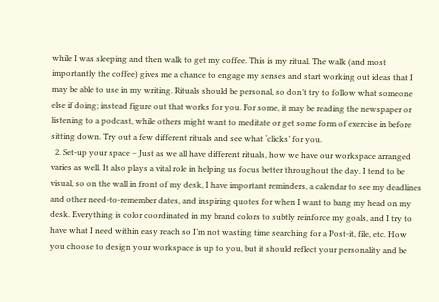while I was sleeping and then walk to get my coffee. This is my ritual. The walk (and most importantly the coffee) gives me a chance to engage my senses and start working out ideas that I may be able to use in my writing. Rituals should be personal, so don’t try to follow what someone else if doing; instead figure out that works for you. For some, it may be reading the newspaper or listening to a podcast, while others might want to meditate or get some form of exercise in before sitting down. Try out a few different rituals and see what ‘clicks’ for you.
  2. Set-up your space – Just as we all have different rituals, how we have our workspace arranged varies as well. It also plays a vital role in helping us focus better throughout the day. I tend to be visual, so on the wall in front of my desk, I have important reminders, a calendar to see my deadlines and other need-to-remember dates, and inspiring quotes for when I want to bang my head on my desk. Everything is color coordinated in my brand colors to subtly reinforce my goals, and I try to have what I need within easy reach so I’m not wasting time searching for a Post-it, file, etc. How you choose to design your workspace is up to you, but it should reflect your personality and be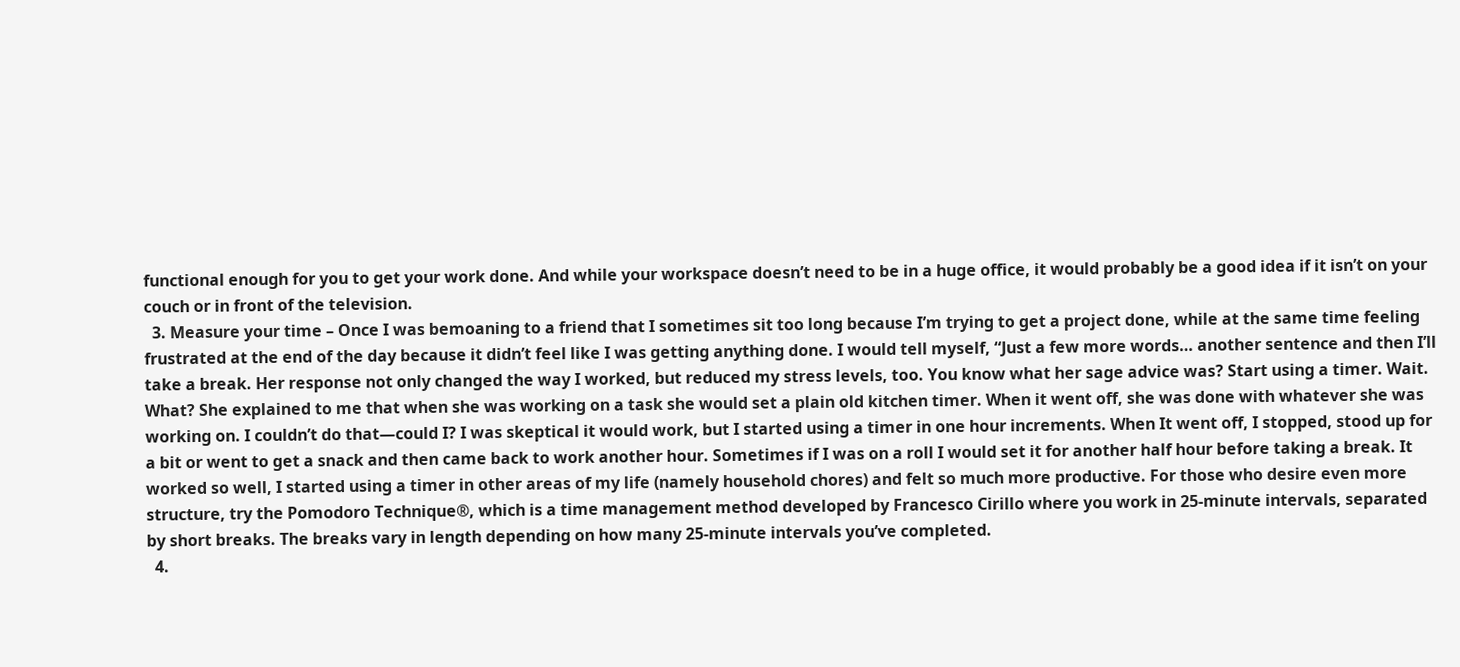functional enough for you to get your work done. And while your workspace doesn’t need to be in a huge office, it would probably be a good idea if it isn’t on your couch or in front of the television.
  3. Measure your time – Once I was bemoaning to a friend that I sometimes sit too long because I’m trying to get a project done, while at the same time feeling frustrated at the end of the day because it didn’t feel like I was getting anything done. I would tell myself, “Just a few more words… another sentence and then I’ll take a break. Her response not only changed the way I worked, but reduced my stress levels, too. You know what her sage advice was? Start using a timer. Wait. What? She explained to me that when she was working on a task she would set a plain old kitchen timer. When it went off, she was done with whatever she was working on. I couldn’t do that—could I? I was skeptical it would work, but I started using a timer in one hour increments. When It went off, I stopped, stood up for a bit or went to get a snack and then came back to work another hour. Sometimes if I was on a roll I would set it for another half hour before taking a break. It worked so well, I started using a timer in other areas of my life (namely household chores) and felt so much more productive. For those who desire even more structure, try the Pomodoro Technique®, which is a time management method developed by Francesco Cirillo where you work in 25-minute intervals, separated by short breaks. The breaks vary in length depending on how many 25-minute intervals you’ve completed.
  4.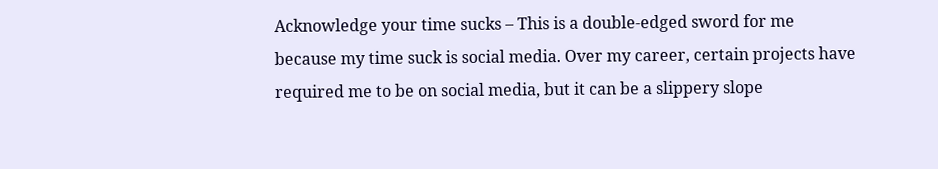Acknowledge your time sucks – This is a double-edged sword for me because my time suck is social media. Over my career, certain projects have required me to be on social media, but it can be a slippery slope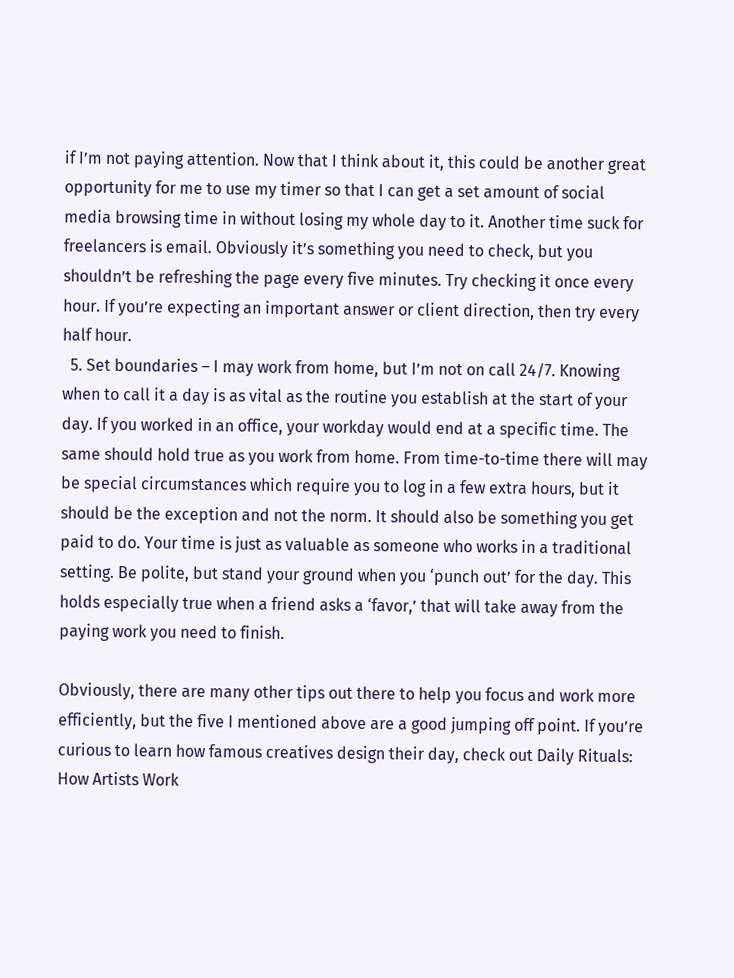if I’m not paying attention. Now that I think about it, this could be another great opportunity for me to use my timer so that I can get a set amount of social media browsing time in without losing my whole day to it. Another time suck for freelancers is email. Obviously it’s something you need to check, but you shouldn’t be refreshing the page every five minutes. Try checking it once every hour. If you’re expecting an important answer or client direction, then try every half hour.
  5. Set boundaries – I may work from home, but I’m not on call 24/7. Knowing when to call it a day is as vital as the routine you establish at the start of your day. If you worked in an office, your workday would end at a specific time. The same should hold true as you work from home. From time-to-time there will may be special circumstances which require you to log in a few extra hours, but it should be the exception and not the norm. It should also be something you get paid to do. Your time is just as valuable as someone who works in a traditional setting. Be polite, but stand your ground when you ‘punch out’ for the day. This holds especially true when a friend asks a ‘favor,’ that will take away from the paying work you need to finish.

Obviously, there are many other tips out there to help you focus and work more efficiently, but the five I mentioned above are a good jumping off point. If you’re curious to learn how famous creatives design their day, check out Daily Rituals: How Artists Work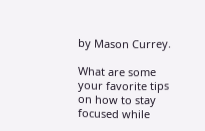by Mason Currey.

What are some your favorite tips on how to stay focused while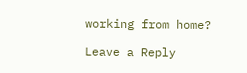working from home?

Leave a Reply